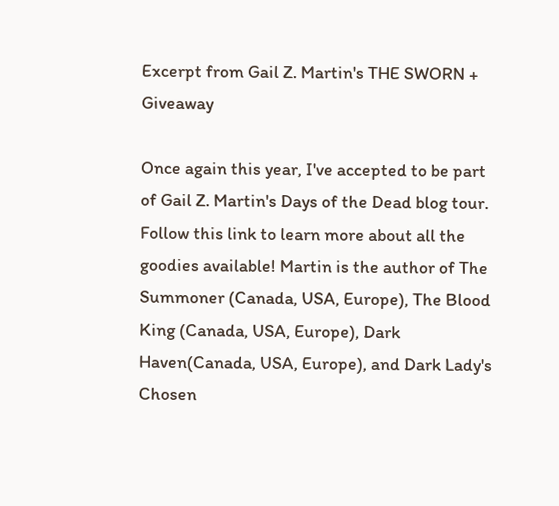Excerpt from Gail Z. Martin's THE SWORN + Giveaway

Once again this year, I've accepted to be part of Gail Z. Martin's Days of the Dead blog tour. Follow this link to learn more about all the goodies available! Martin is the author of The Summoner (Canada, USA, Europe), The Blood King (Canada, USA, Europe), Dark Haven(Canada, USA, Europe), and Dark Lady's Chosen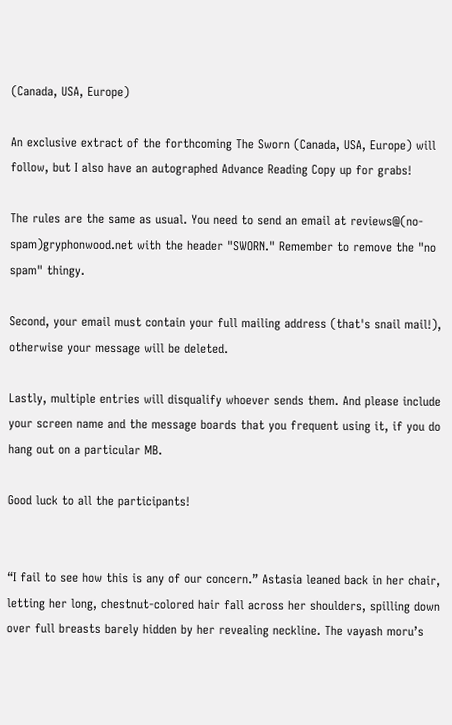(Canada, USA, Europe)

An exclusive extract of the forthcoming The Sworn (Canada, USA, Europe) will follow, but I also have an autographed Advance Reading Copy up for grabs!

The rules are the same as usual. You need to send an email at reviews@(no-spam)gryphonwood.net with the header "SWORN." Remember to remove the "no spam" thingy.

Second, your email must contain your full mailing address (that's snail mail!), otherwise your message will be deleted.

Lastly, multiple entries will disqualify whoever sends them. And please include your screen name and the message boards that you frequent using it, if you do hang out on a particular MB.

Good luck to all the participants!


“I fail to see how this is any of our concern.” Astasia leaned back in her chair, letting her long, chestnut-colored hair fall across her shoulders, spilling down over full breasts barely hidden by her revealing neckline. The vayash moru’s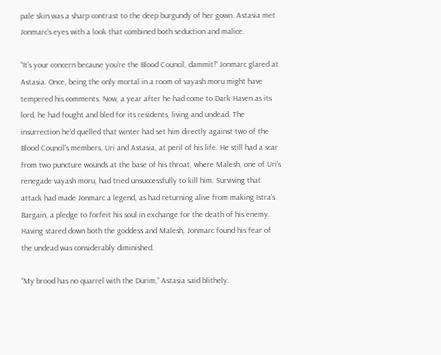pale skin was a sharp contrast to the deep burgundy of her gown. Astasia met Jonmarc’s eyes with a look that combined both seduction and malice.

“It’s your concern because you’re the Blood Council, dammit!” Jonmarc glared at Astasia. Once, being the only mortal in a room of vayash moru might have tempered his comments. Now, a year after he had come to Dark Haven as its lord, he had fought and bled for its residents, living and undead. The insurrection he’d quelled that winter had set him directly against two of the
Blood Council’s members, Uri and Astasia, at peril of his life. He still had a scar from two puncture wounds at the base of his throat, where Malesh, one of Uri’s renegade vayash moru, had tried unsuccessfully to kill him. Surviving that attack had made Jonmarc a legend, as had returning alive from making Istra’s Bargain, a pledge to forfeit his soul in exchange for the death of his enemy. Having stared down both the goddess and Malesh, Jonmarc found his fear of the undead was considerably diminished.

“My brood has no quarrel with the Durim,” Astasia said blithely.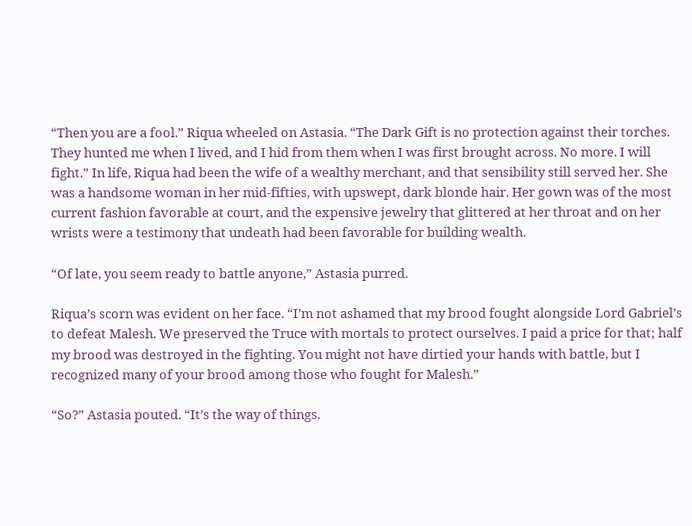“Then you are a fool.” Riqua wheeled on Astasia. “The Dark Gift is no protection against their torches. They hunted me when I lived, and I hid from them when I was first brought across. No more. I will fight.” In life, Riqua had been the wife of a wealthy merchant, and that sensibility still served her. She was a handsome woman in her mid-fifties, with upswept, dark blonde hair. Her gown was of the most current fashion favorable at court, and the expensive jewelry that glittered at her throat and on her wrists were a testimony that undeath had been favorable for building wealth.

“Of late, you seem ready to battle anyone,” Astasia purred.

Riqua’s scorn was evident on her face. “I’m not ashamed that my brood fought alongside Lord Gabriel’s to defeat Malesh. We preserved the Truce with mortals to protect ourselves. I paid a price for that; half my brood was destroyed in the fighting. You might not have dirtied your hands with battle, but I recognized many of your brood among those who fought for Malesh.”

“So?” Astasia pouted. “It’s the way of things.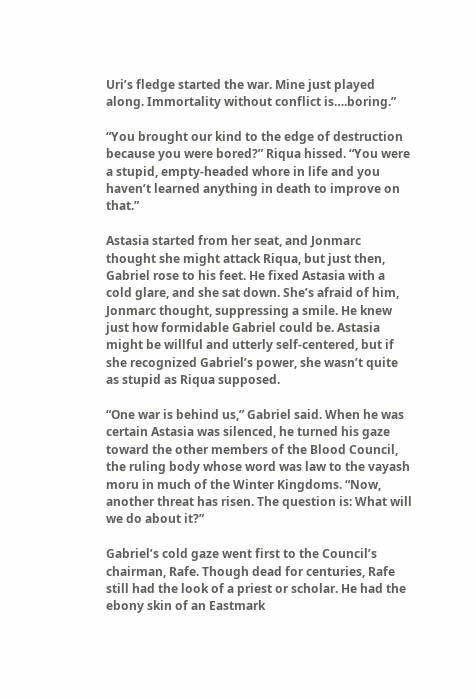Uri’s fledge started the war. Mine just played along. Immortality without conflict is….boring.”

“You brought our kind to the edge of destruction because you were bored?” Riqua hissed. “You were a stupid, empty-headed whore in life and you haven’t learned anything in death to improve on that.”

Astasia started from her seat, and Jonmarc thought she might attack Riqua, but just then, Gabriel rose to his feet. He fixed Astasia with a cold glare, and she sat down. She’s afraid of him, Jonmarc thought, suppressing a smile. He knew just how formidable Gabriel could be. Astasia might be willful and utterly self-centered, but if she recognized Gabriel’s power, she wasn’t quite as stupid as Riqua supposed.

“One war is behind us,” Gabriel said. When he was certain Astasia was silenced, he turned his gaze toward the other members of the Blood Council, the ruling body whose word was law to the vayash moru in much of the Winter Kingdoms. “Now, another threat has risen. The question is: What will we do about it?”

Gabriel’s cold gaze went first to the Council’s chairman, Rafe. Though dead for centuries, Rafe still had the look of a priest or scholar. He had the ebony skin of an Eastmark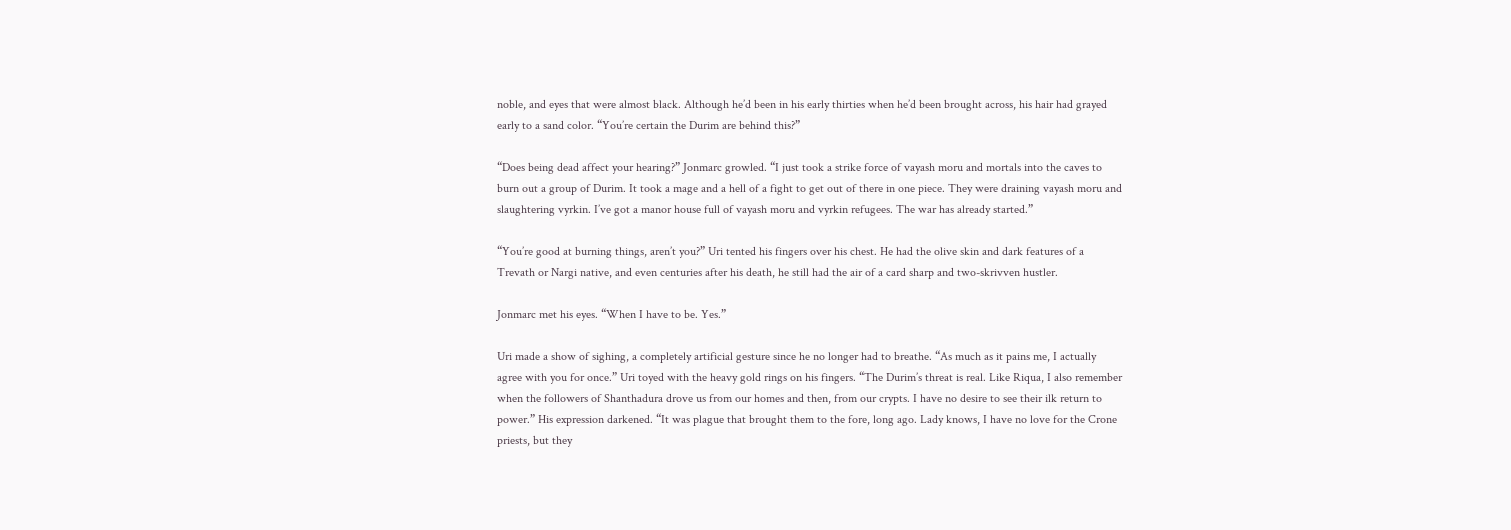noble, and eyes that were almost black. Although he’d been in his early thirties when he’d been brought across, his hair had grayed early to a sand color. “You’re certain the Durim are behind this?”

“Does being dead affect your hearing?” Jonmarc growled. “I just took a strike force of vayash moru and mortals into the caves to burn out a group of Durim. It took a mage and a hell of a fight to get out of there in one piece. They were draining vayash moru and slaughtering vyrkin. I’ve got a manor house full of vayash moru and vyrkin refugees. The war has already started.”

“You’re good at burning things, aren’t you?” Uri tented his fingers over his chest. He had the olive skin and dark features of a Trevath or Nargi native, and even centuries after his death, he still had the air of a card sharp and two-skrivven hustler.

Jonmarc met his eyes. “When I have to be. Yes.”

Uri made a show of sighing, a completely artificial gesture since he no longer had to breathe. “As much as it pains me, I actually agree with you for once.” Uri toyed with the heavy gold rings on his fingers. “The Durim’s threat is real. Like Riqua, I also remember when the followers of Shanthadura drove us from our homes and then, from our crypts. I have no desire to see their ilk return to power.” His expression darkened. “It was plague that brought them to the fore, long ago. Lady knows, I have no love for the Crone priests, but they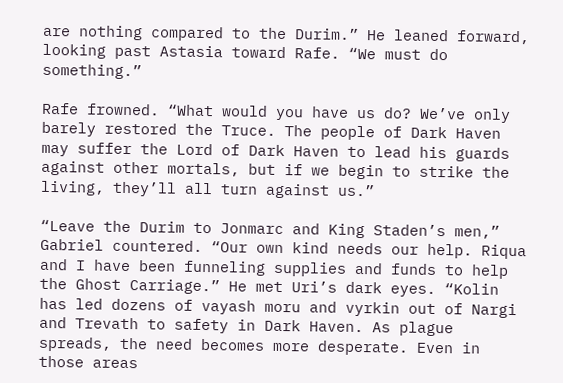are nothing compared to the Durim.” He leaned forward, looking past Astasia toward Rafe. “We must do something.”

Rafe frowned. “What would you have us do? We’ve only barely restored the Truce. The people of Dark Haven may suffer the Lord of Dark Haven to lead his guards against other mortals, but if we begin to strike the living, they’ll all turn against us.”

“Leave the Durim to Jonmarc and King Staden’s men,” Gabriel countered. “Our own kind needs our help. Riqua and I have been funneling supplies and funds to help the Ghost Carriage.” He met Uri’s dark eyes. “Kolin has led dozens of vayash moru and vyrkin out of Nargi and Trevath to safety in Dark Haven. As plague spreads, the need becomes more desperate. Even in those areas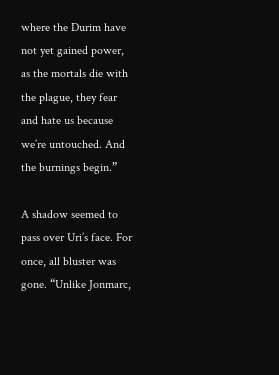where the Durim have not yet gained power, as the mortals die with the plague, they fear and hate us because we’re untouched. And the burnings begin.”

A shadow seemed to pass over Uri’s face. For once, all bluster was gone. “Unlike Jonmarc,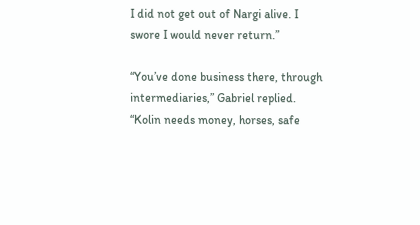I did not get out of Nargi alive. I swore I would never return.”

“You’ve done business there, through intermediaries,” Gabriel replied. “Kolin needs money, horses, safe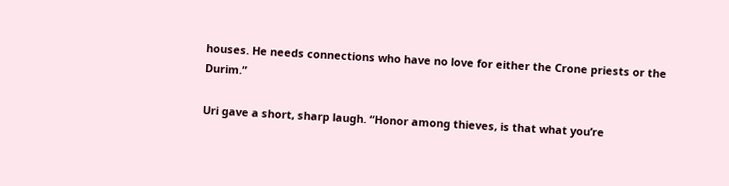houses. He needs connections who have no love for either the Crone priests or the Durim.”

Uri gave a short, sharp laugh. “Honor among thieves, is that what you’re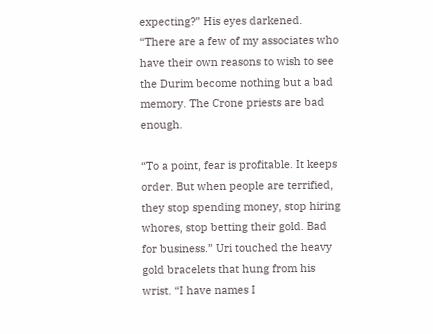expecting?” His eyes darkened. “There are a few of my associates who have their own reasons to wish to see the Durim become nothing but a bad memory. The Crone priests are bad enough.

“To a point, fear is profitable. It keeps order. But when people are terrified, they stop spending money, stop hiring whores, stop betting their gold. Bad for business.” Uri touched the heavy gold bracelets that hung from his wrist. “I have names I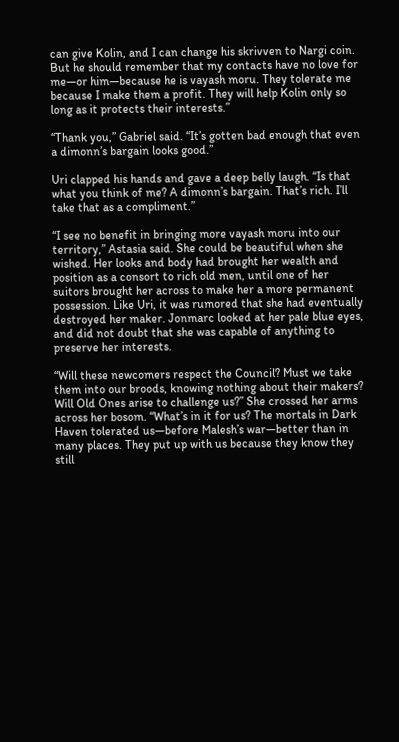can give Kolin, and I can change his skrivven to Nargi coin. But he should remember that my contacts have no love for me—or him—because he is vayash moru. They tolerate me because I make them a profit. They will help Kolin only so long as it protects their interests.”

“Thank you,” Gabriel said. “It’s gotten bad enough that even a dimonn’s bargain looks good.”

Uri clapped his hands and gave a deep belly laugh. “Is that what you think of me? A dimonn’s bargain. That’s rich. I’ll take that as a compliment.”

“I see no benefit in bringing more vayash moru into our territory,” Astasia said. She could be beautiful when she wished. Her looks and body had brought her wealth and position as a consort to rich old men, until one of her suitors brought her across to make her a more permanent possession. Like Uri, it was rumored that she had eventually destroyed her maker. Jonmarc looked at her pale blue eyes, and did not doubt that she was capable of anything to preserve her interests.

“Will these newcomers respect the Council? Must we take them into our broods, knowing nothing about their makers? Will Old Ones arise to challenge us?” She crossed her arms across her bosom. “What’s in it for us? The mortals in Dark Haven tolerated us—before Malesh’s war—better than in many places. They put up with us because they know they still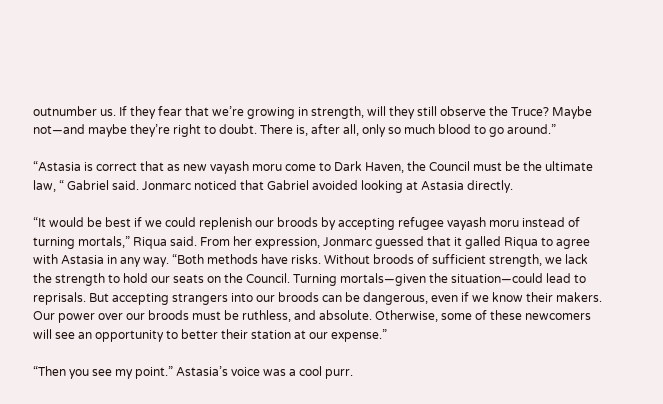outnumber us. If they fear that we’re growing in strength, will they still observe the Truce? Maybe not—and maybe they’re right to doubt. There is, after all, only so much blood to go around.”

“Astasia is correct that as new vayash moru come to Dark Haven, the Council must be the ultimate law, “ Gabriel said. Jonmarc noticed that Gabriel avoided looking at Astasia directly.

“It would be best if we could replenish our broods by accepting refugee vayash moru instead of turning mortals,” Riqua said. From her expression, Jonmarc guessed that it galled Riqua to agree with Astasia in any way. “Both methods have risks. Without broods of sufficient strength, we lack the strength to hold our seats on the Council. Turning mortals—given the situation—could lead to reprisals. But accepting strangers into our broods can be dangerous, even if we know their makers. Our power over our broods must be ruthless, and absolute. Otherwise, some of these newcomers will see an opportunity to better their station at our expense.”

“Then you see my point.” Astasia’s voice was a cool purr.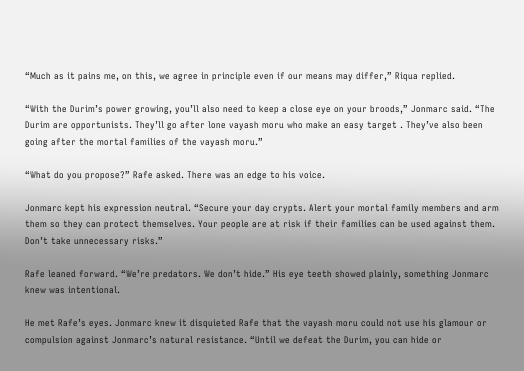“Much as it pains me, on this, we agree in principle even if our means may differ,” Riqua replied.

“With the Durim’s power growing, you’ll also need to keep a close eye on your broods,” Jonmarc said. “The Durim are opportunists. They’ll go after lone vayash moru who make an easy target . They’ve also been going after the mortal families of the vayash moru.”

“What do you propose?” Rafe asked. There was an edge to his voice.

Jonmarc kept his expression neutral. “Secure your day crypts. Alert your mortal family members and arm them so they can protect themselves. Your people are at risk if their families can be used against them. Don’t take unnecessary risks.”

Rafe leaned forward. “We’re predators. We don’t hide.” His eye teeth showed plainly, something Jonmarc knew was intentional.

He met Rafe’s eyes. Jonmarc knew it disquieted Rafe that the vayash moru could not use his glamour or compulsion against Jonmarc’s natural resistance. “Until we defeat the Durim, you can hide or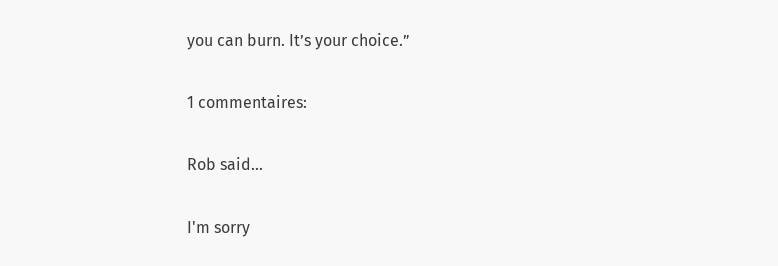you can burn. It’s your choice.”

1 commentaires:

Rob said...

I'm sorry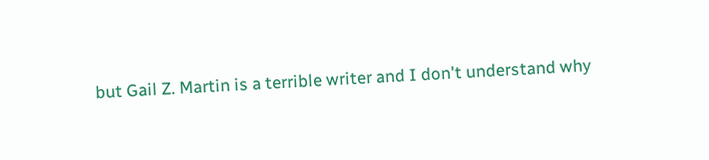but Gail Z. Martin is a terrible writer and I don't understand why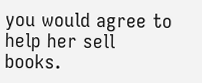you would agree to help her sell books.